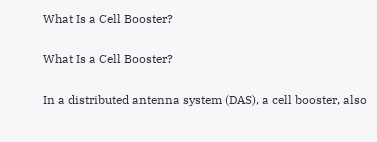What Is a Cell Booster?

What Is a Cell Booster?

In a distributed antenna system (DAS), a cell booster, also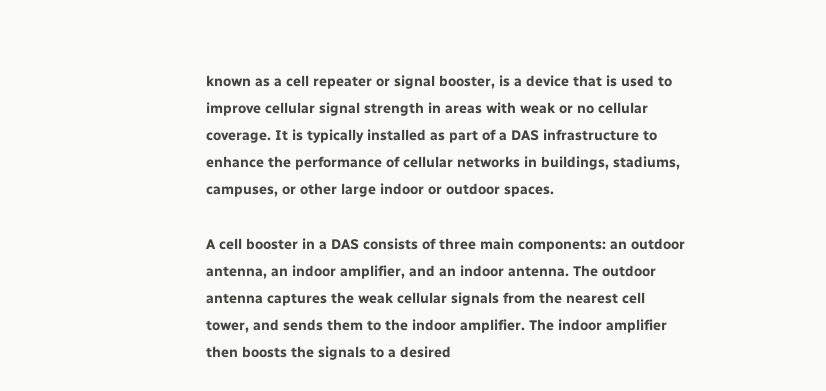known as a cell repeater or signal booster, is a device that is used to improve cellular signal strength in areas with weak or no cellular coverage. It is typically installed as part of a DAS infrastructure to enhance the performance of cellular networks in buildings, stadiums, campuses, or other large indoor or outdoor spaces.

A cell booster in a DAS consists of three main components: an outdoor antenna, an indoor amplifier, and an indoor antenna. The outdoor antenna captures the weak cellular signals from the nearest cell tower, and sends them to the indoor amplifier. The indoor amplifier then boosts the signals to a desired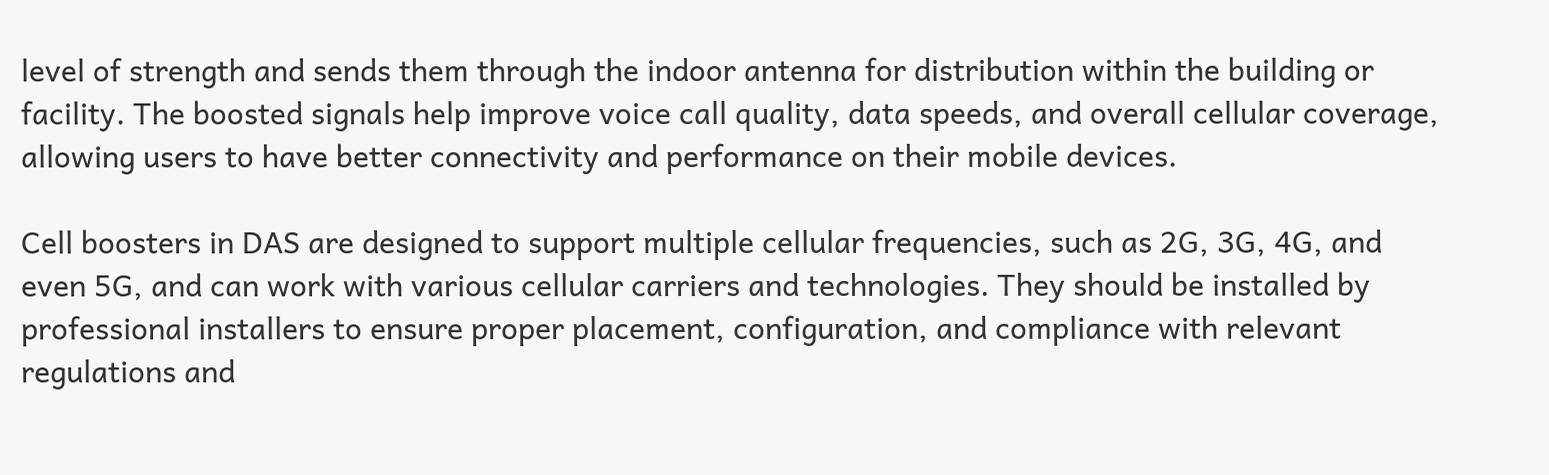level of strength and sends them through the indoor antenna for distribution within the building or facility. The boosted signals help improve voice call quality, data speeds, and overall cellular coverage, allowing users to have better connectivity and performance on their mobile devices.

Cell boosters in DAS are designed to support multiple cellular frequencies, such as 2G, 3G, 4G, and even 5G, and can work with various cellular carriers and technologies. They should be installed by professional installers to ensure proper placement, configuration, and compliance with relevant regulations and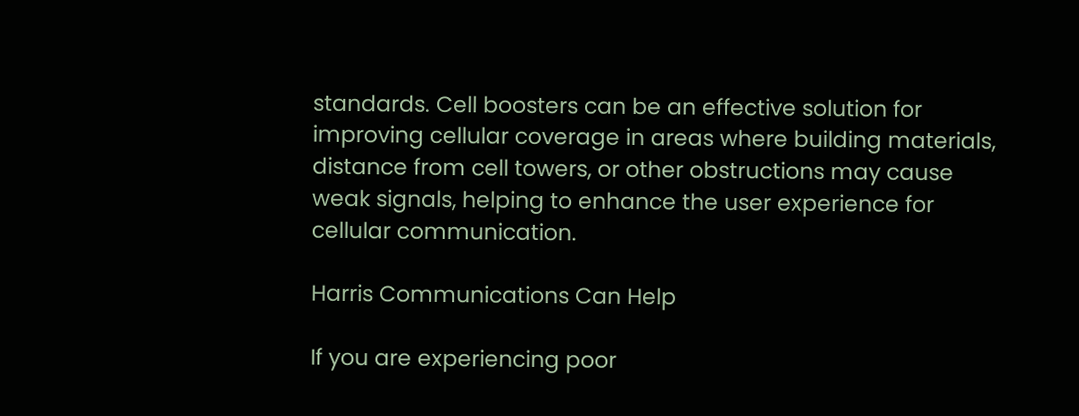standards. Cell boosters can be an effective solution for improving cellular coverage in areas where building materials, distance from cell towers, or other obstructions may cause weak signals, helping to enhance the user experience for cellular communication.

Harris Communications Can Help

If you are experiencing poor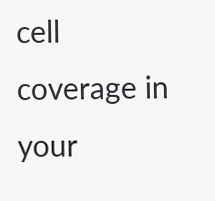cell coverage in your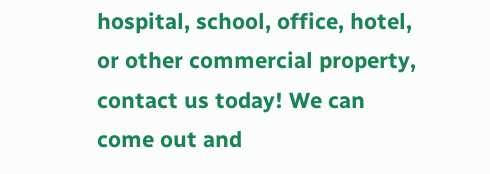hospital, school, office, hotel, or other commercial property, contact us today! We can come out and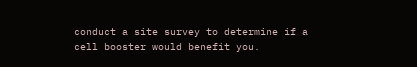conduct a site survey to determine if a cell booster would benefit you.